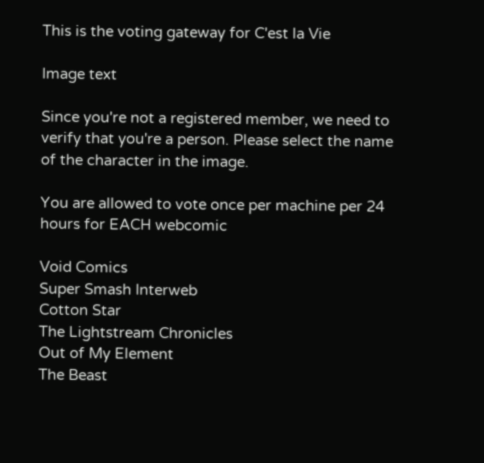This is the voting gateway for C'est la Vie

Image text

Since you're not a registered member, we need to verify that you're a person. Please select the name of the character in the image.

You are allowed to vote once per machine per 24 hours for EACH webcomic

Void Comics
Super Smash Interweb
Cotton Star
The Lightstream Chronicles
Out of My Element
The Beast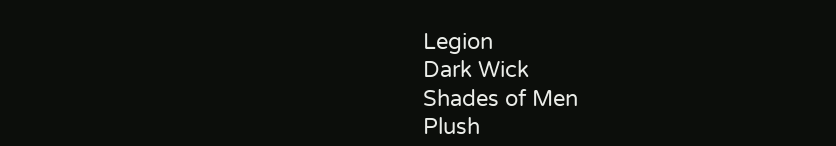Legion
Dark Wick
Shades of Men
Plush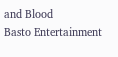and Blood
Basto Entertainment